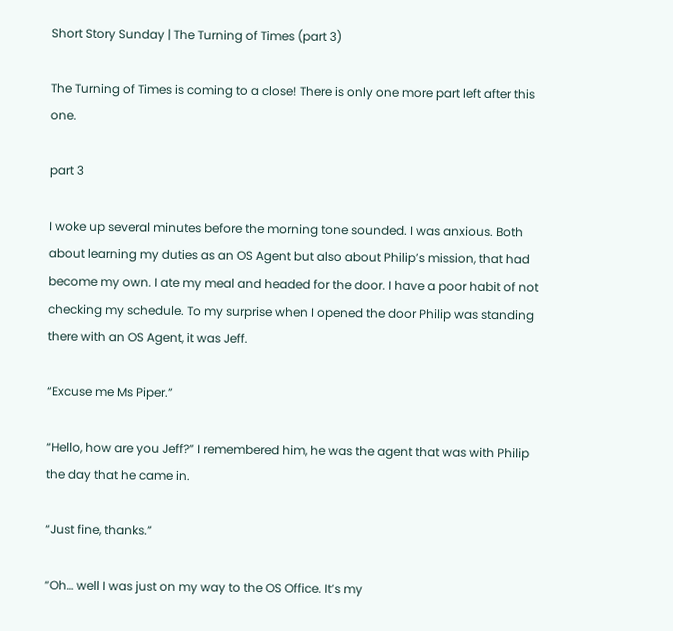Short Story Sunday | The Turning of Times (part 3)

The Turning of Times is coming to a close! There is only one more part left after this one.

part 3

I woke up several minutes before the morning tone sounded. I was anxious. Both about learning my duties as an OS Agent but also about Philip’s mission, that had become my own. I ate my meal and headed for the door. I have a poor habit of not checking my schedule. To my surprise when I opened the door Philip was standing there with an OS Agent, it was Jeff.

“Excuse me Ms Piper.”

“Hello, how are you Jeff?” I remembered him, he was the agent that was with Philip the day that he came in.

“Just fine, thanks.”

“Oh… well I was just on my way to the OS Office. It’s my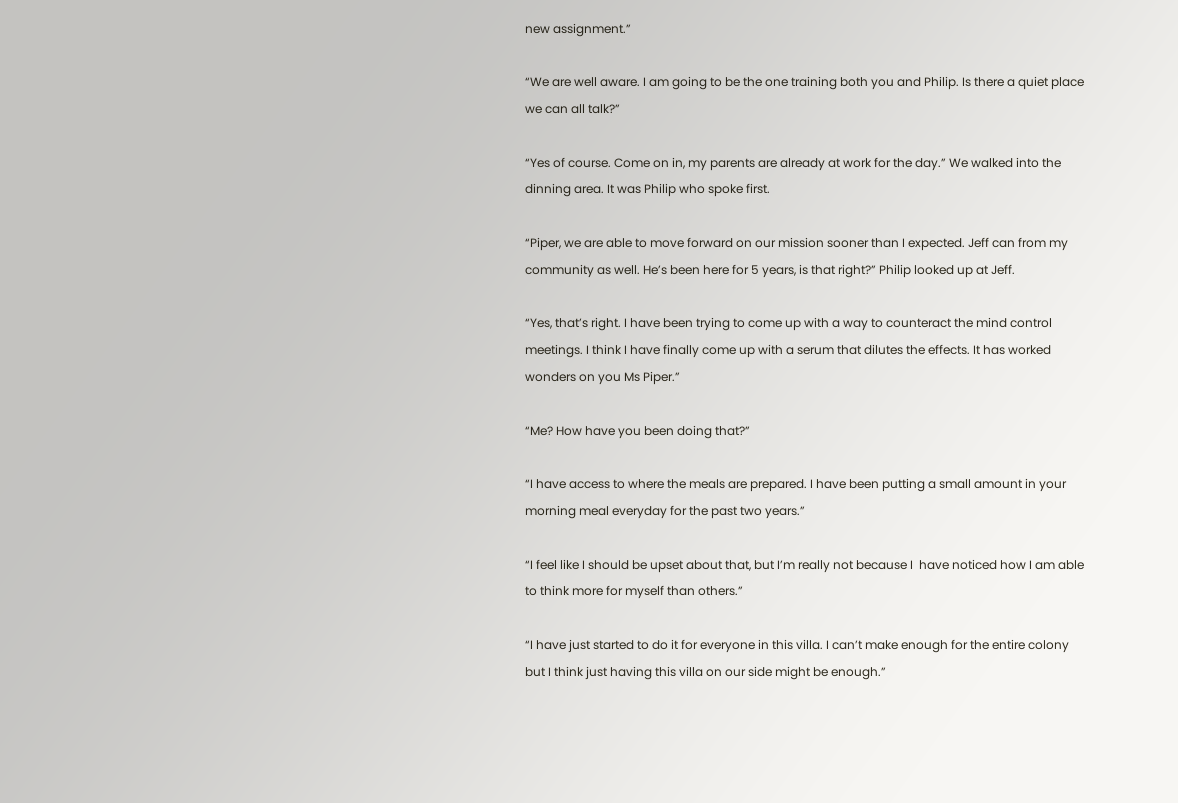new assignment.”

“We are well aware. I am going to be the one training both you and Philip. Is there a quiet place we can all talk?”

“Yes of course. Come on in, my parents are already at work for the day.” We walked into the dinning area. It was Philip who spoke first.

“Piper, we are able to move forward on our mission sooner than I expected. Jeff can from my community as well. He’s been here for 5 years, is that right?” Philip looked up at Jeff.

“Yes, that’s right. I have been trying to come up with a way to counteract the mind control meetings. I think I have finally come up with a serum that dilutes the effects. It has worked wonders on you Ms Piper.”

“Me? How have you been doing that?”

“I have access to where the meals are prepared. I have been putting a small amount in your morning meal everyday for the past two years.”

“I feel like I should be upset about that, but I’m really not because I  have noticed how I am able to think more for myself than others.”

“I have just started to do it for everyone in this villa. I can’t make enough for the entire colony but I think just having this villa on our side might be enough.”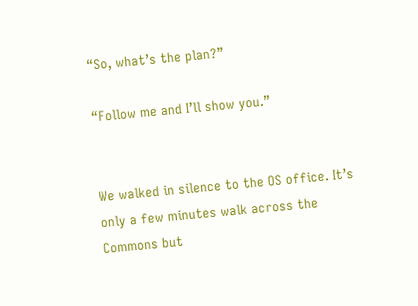“So, what’s the plan?”

“Follow me and I’ll show you.”


We walked in silence to the OS office. It’s only a few minutes walk across the Commons but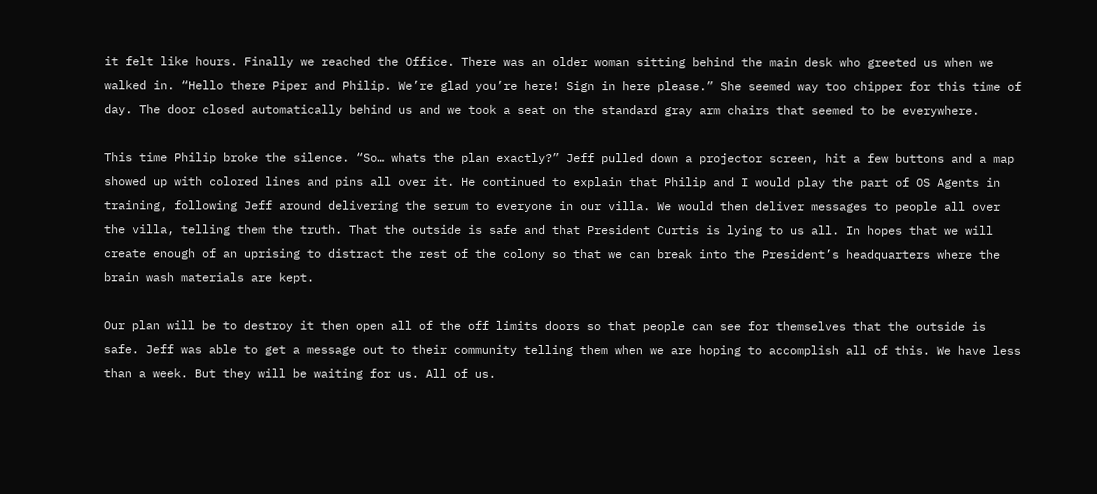it felt like hours. Finally we reached the Office. There was an older woman sitting behind the main desk who greeted us when we walked in. “Hello there Piper and Philip. We’re glad you’re here! Sign in here please.” She seemed way too chipper for this time of day. The door closed automatically behind us and we took a seat on the standard gray arm chairs that seemed to be everywhere.

This time Philip broke the silence. “So… whats the plan exactly?” Jeff pulled down a projector screen, hit a few buttons and a map showed up with colored lines and pins all over it. He continued to explain that Philip and I would play the part of OS Agents in training, following Jeff around delivering the serum to everyone in our villa. We would then deliver messages to people all over the villa, telling them the truth. That the outside is safe and that President Curtis is lying to us all. In hopes that we will create enough of an uprising to distract the rest of the colony so that we can break into the President’s headquarters where the brain wash materials are kept.

Our plan will be to destroy it then open all of the off limits doors so that people can see for themselves that the outside is safe. Jeff was able to get a message out to their community telling them when we are hoping to accomplish all of this. We have less than a week. But they will be waiting for us. All of us.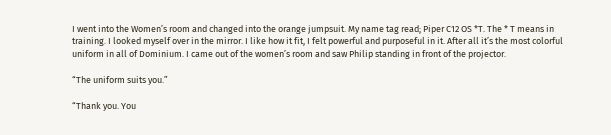I went into the Women’s room and changed into the orange jumpsuit. My name tag read; Piper C12 OS *T. The * T means in training. I looked myself over in the mirror. I like how it fit, I felt powerful and purposeful in it. After all it’s the most colorful uniform in all of Dominium. I came out of the women’s room and saw Philip standing in front of the projector.

“The uniform suits you.”

“Thank you. You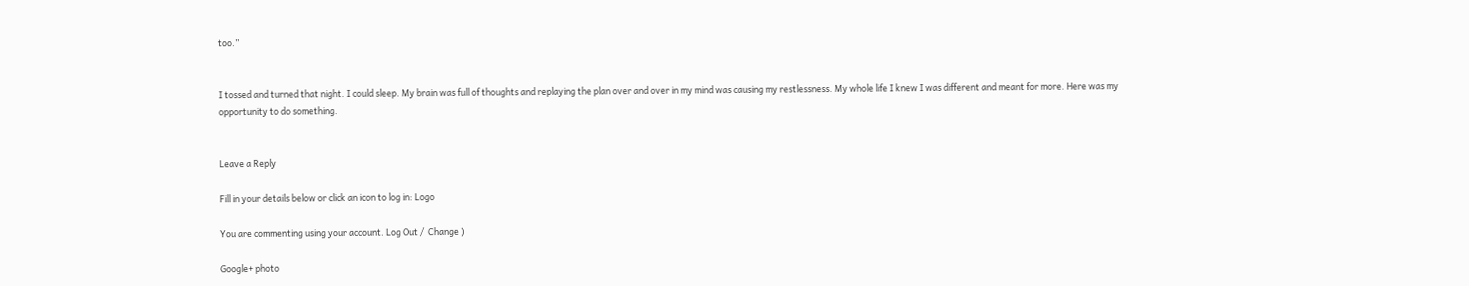too.”


I tossed and turned that night. I could sleep. My brain was full of thoughts and replaying the plan over and over in my mind was causing my restlessness. My whole life I knew I was different and meant for more. Here was my opportunity to do something.


Leave a Reply

Fill in your details below or click an icon to log in: Logo

You are commenting using your account. Log Out /  Change )

Google+ photo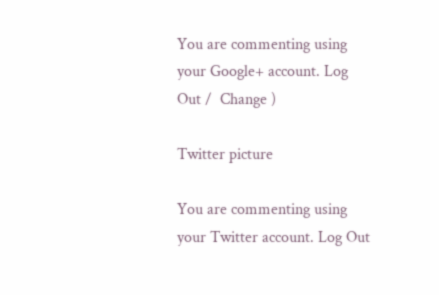You are commenting using your Google+ account. Log Out /  Change )

Twitter picture

You are commenting using your Twitter account. Log Out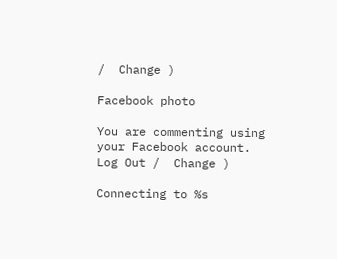/  Change )

Facebook photo

You are commenting using your Facebook account. Log Out /  Change )

Connecting to %s